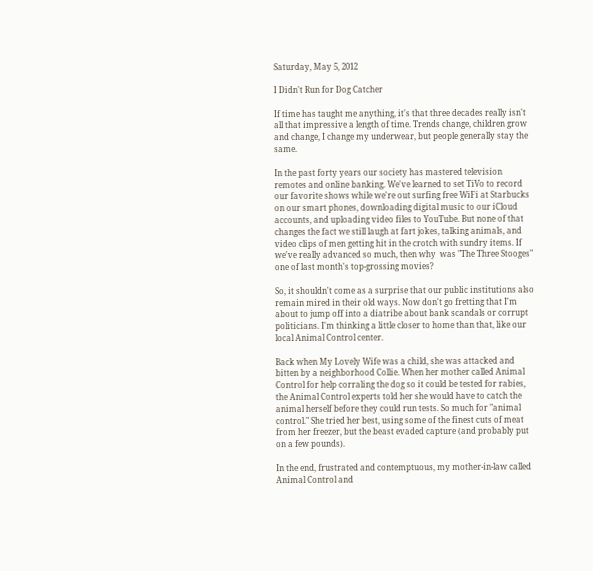Saturday, May 5, 2012

I Didn't Run for Dog Catcher

If time has taught me anything, it's that three decades really isn't all that impressive a length of time. Trends change, children grow and change, I change my underwear, but people generally stay the same.

In the past forty years our society has mastered television remotes and online banking. We've learned to set TiVo to record our favorite shows while we're out surfing free WiFi at Starbucks on our smart phones, downloading digital music to our iCloud accounts, and uploading video files to YouTube. But none of that changes the fact we still laugh at fart jokes, talking animals, and video clips of men getting hit in the crotch with sundry items. If we've really advanced so much, then why  was "The Three Stooges" one of last month's top-grossing movies?

So, it shouldn't come as a surprise that our public institutions also remain mired in their old ways. Now don't go fretting that I'm about to jump off into a diatribe about bank scandals or corrupt politicians. I'm thinking a little closer to home than that, like our local Animal Control center.

Back when My Lovely Wife was a child, she was attacked and bitten by a neighborhood Collie. When her mother called Animal Control for help corraling the dog so it could be tested for rabies, the Animal Control experts told her she would have to catch the animal herself before they could run tests. So much for "animal control." She tried her best, using some of the finest cuts of meat from her freezer, but the beast evaded capture (and probably put on a few pounds).

In the end, frustrated and contemptuous, my mother-in-law called Animal Control and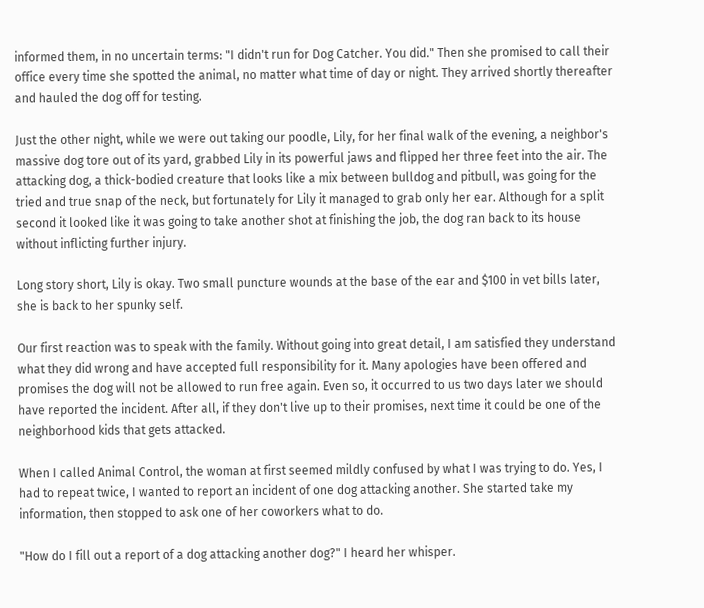informed them, in no uncertain terms: "I didn't run for Dog Catcher. You did." Then she promised to call their office every time she spotted the animal, no matter what time of day or night. They arrived shortly thereafter and hauled the dog off for testing.

Just the other night, while we were out taking our poodle, Lily, for her final walk of the evening, a neighbor's massive dog tore out of its yard, grabbed Lily in its powerful jaws and flipped her three feet into the air. The attacking dog, a thick-bodied creature that looks like a mix between bulldog and pitbull, was going for the tried and true snap of the neck, but fortunately for Lily it managed to grab only her ear. Although for a split second it looked like it was going to take another shot at finishing the job, the dog ran back to its house without inflicting further injury.

Long story short, Lily is okay. Two small puncture wounds at the base of the ear and $100 in vet bills later, she is back to her spunky self.

Our first reaction was to speak with the family. Without going into great detail, I am satisfied they understand what they did wrong and have accepted full responsibility for it. Many apologies have been offered and promises the dog will not be allowed to run free again. Even so, it occurred to us two days later we should have reported the incident. After all, if they don't live up to their promises, next time it could be one of the neighborhood kids that gets attacked.

When I called Animal Control, the woman at first seemed mildly confused by what I was trying to do. Yes, I had to repeat twice, I wanted to report an incident of one dog attacking another. She started take my information, then stopped to ask one of her coworkers what to do.

"How do I fill out a report of a dog attacking another dog?" I heard her whisper.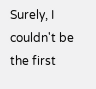Surely, I couldn't be the first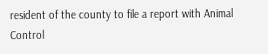resident of the county to file a report with Animal Control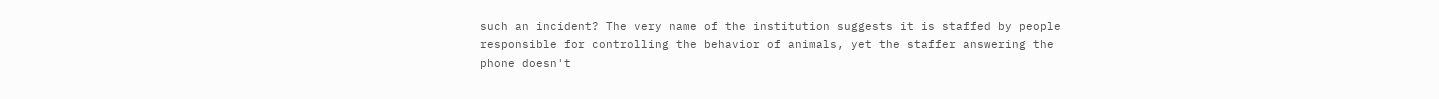such an incident? The very name of the institution suggests it is staffed by people responsible for controlling the behavior of animals, yet the staffer answering the phone doesn't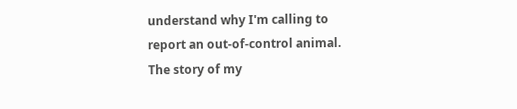understand why I'm calling to report an out-of-control animal. The story of my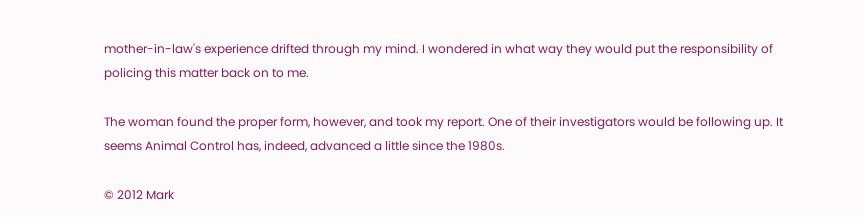mother-in-law's experience drifted through my mind. I wondered in what way they would put the responsibility of policing this matter back on to me.

The woman found the proper form, however, and took my report. One of their investigators would be following up. It seems Animal Control has, indeed, advanced a little since the 1980s.

© 2012 Mark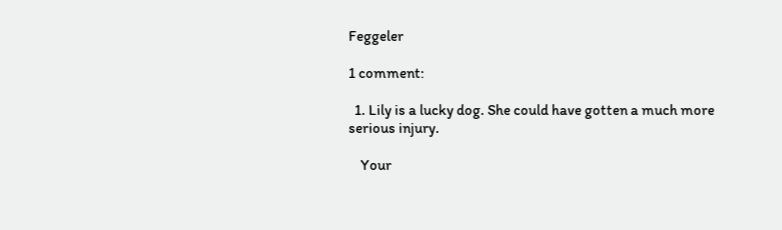Feggeler

1 comment:

  1. Lily is a lucky dog. She could have gotten a much more serious injury.

    Your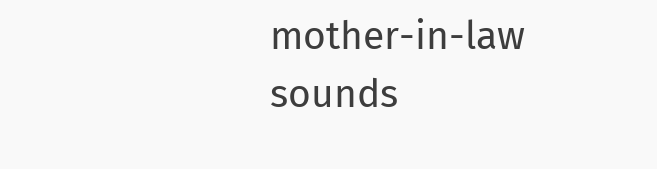mother-in-law sounds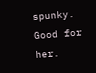spunky. Good for her.